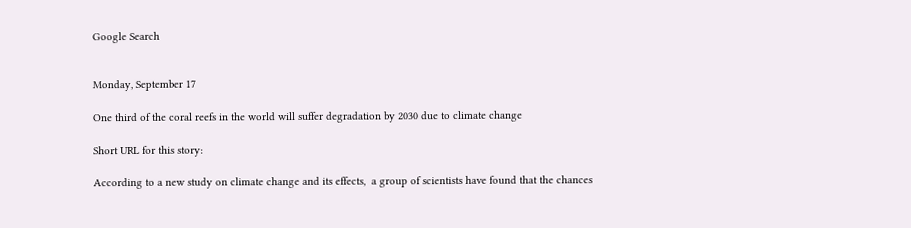Google Search


Monday, September 17

One third of the coral reefs in the world will suffer degradation by 2030 due to climate change

Short URL for this story:

According to a new study on climate change and its effects,  a group of scientists have found that the chances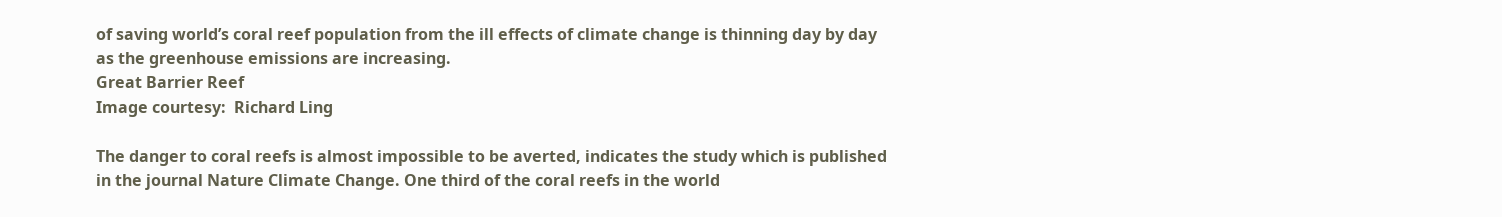of saving world’s coral reef population from the ill effects of climate change is thinning day by day as the greenhouse emissions are increasing.
Great Barrier Reef
Image courtesy:  Richard Ling

The danger to coral reefs is almost impossible to be averted, indicates the study which is published in the journal Nature Climate Change. One third of the coral reefs in the world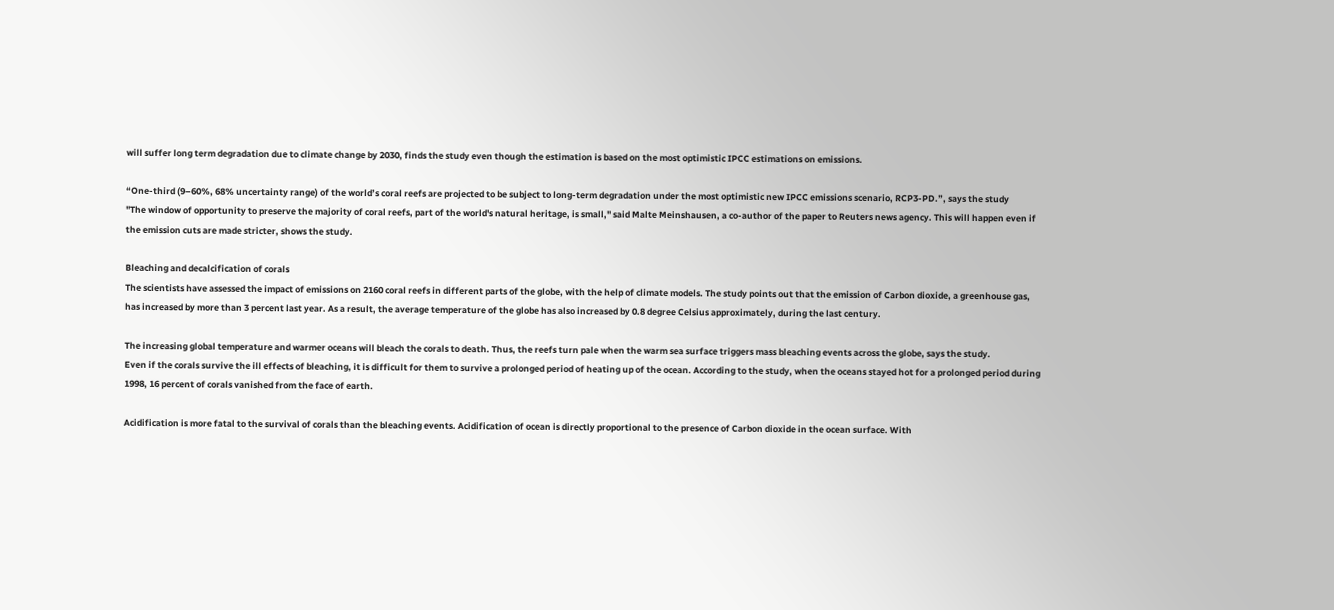will suffer long term degradation due to climate change by 2030, finds the study even though the estimation is based on the most optimistic IPCC estimations on emissions.

“One-third (9–60%, 68% uncertainty range) of the world’s coral reefs are projected to be subject to long-term degradation under the most optimistic new IPCC emissions scenario, RCP3-PD.”, says the study
"The window of opportunity to preserve the majority of coral reefs, part of the world's natural heritage, is small," said Malte Meinshausen, a co-author of the paper to Reuters news agency. This will happen even if the emission cuts are made stricter, shows the study.

Bleaching and decalcification of corals
The scientists have assessed the impact of emissions on 2160 coral reefs in different parts of the globe, with the help of climate models. The study points out that the emission of Carbon dioxide, a greenhouse gas, has increased by more than 3 percent last year. As a result, the average temperature of the globe has also increased by 0.8 degree Celsius approximately, during the last century.

The increasing global temperature and warmer oceans will bleach the corals to death. Thus, the reefs turn pale when the warm sea surface triggers mass bleaching events across the globe, says the study.
Even if the corals survive the ill effects of bleaching, it is difficult for them to survive a prolonged period of heating up of the ocean. According to the study, when the oceans stayed hot for a prolonged period during 1998, 16 percent of corals vanished from the face of earth.

Acidification is more fatal to the survival of corals than the bleaching events. Acidification of ocean is directly proportional to the presence of Carbon dioxide in the ocean surface. With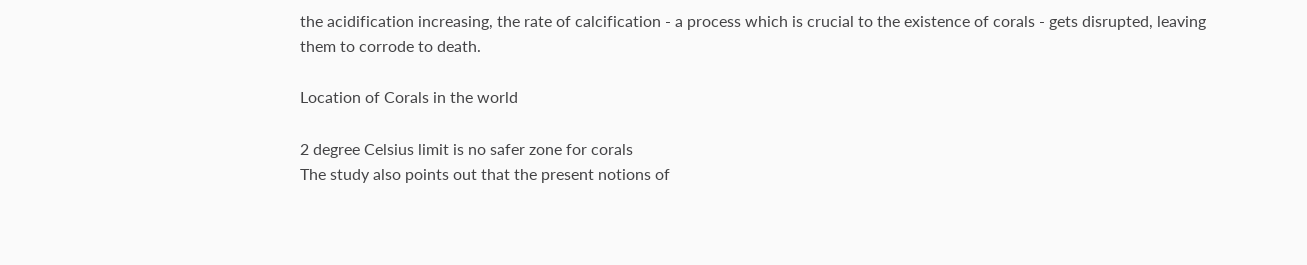the acidification increasing, the rate of calcification - a process which is crucial to the existence of corals - gets disrupted, leaving them to corrode to death.

Location of Corals in the world

2 degree Celsius limit is no safer zone for corals
The study also points out that the present notions of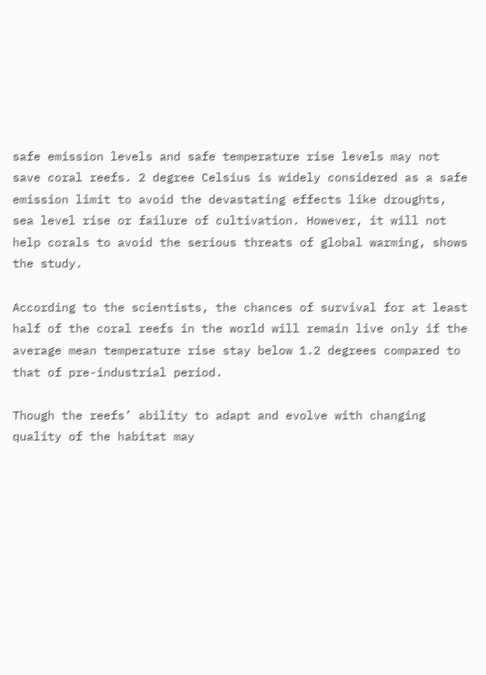safe emission levels and safe temperature rise levels may not save coral reefs. 2 degree Celsius is widely considered as a safe emission limit to avoid the devastating effects like droughts, sea level rise or failure of cultivation. However, it will not help corals to avoid the serious threats of global warming, shows the study.

According to the scientists, the chances of survival for at least half of the coral reefs in the world will remain live only if the average mean temperature rise stay below 1.2 degrees compared to that of pre-industrial period.

Though the reefs’ ability to adapt and evolve with changing quality of the habitat may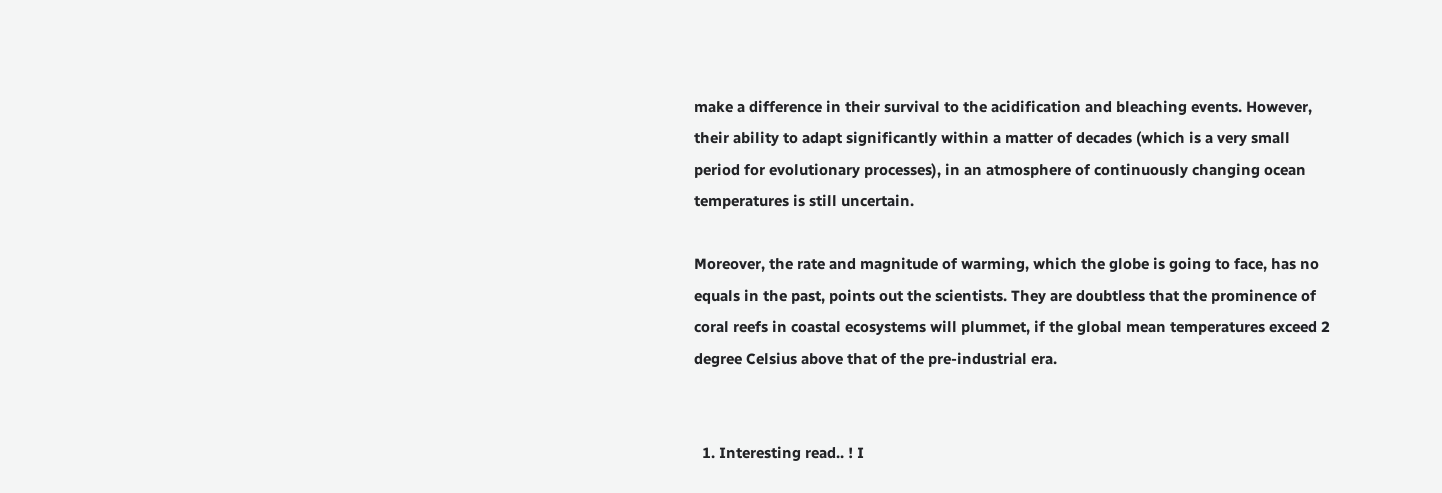make a difference in their survival to the acidification and bleaching events. However, their ability to adapt significantly within a matter of decades (which is a very small period for evolutionary processes), in an atmosphere of continuously changing ocean temperatures is still uncertain.

Moreover, the rate and magnitude of warming, which the globe is going to face, has no equals in the past, points out the scientists. They are doubtless that the prominence of coral reefs in coastal ecosystems will plummet, if the global mean temperatures exceed 2 degree Celsius above that of the pre-industrial era.


  1. Interesting read.. ! I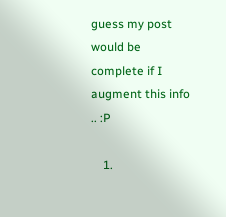guess my post would be complete if I augment this info .. :P

    1.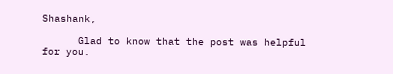Shashank,

      Glad to know that the post was helpful for you.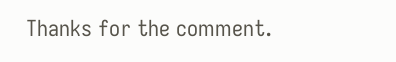Thanks for the comment.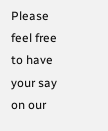Please feel free to have your say on our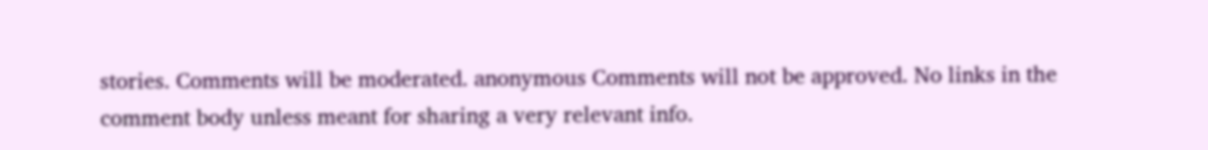stories. Comments will be moderated. anonymous Comments will not be approved. No links in the comment body unless meant for sharing a very relevant info.